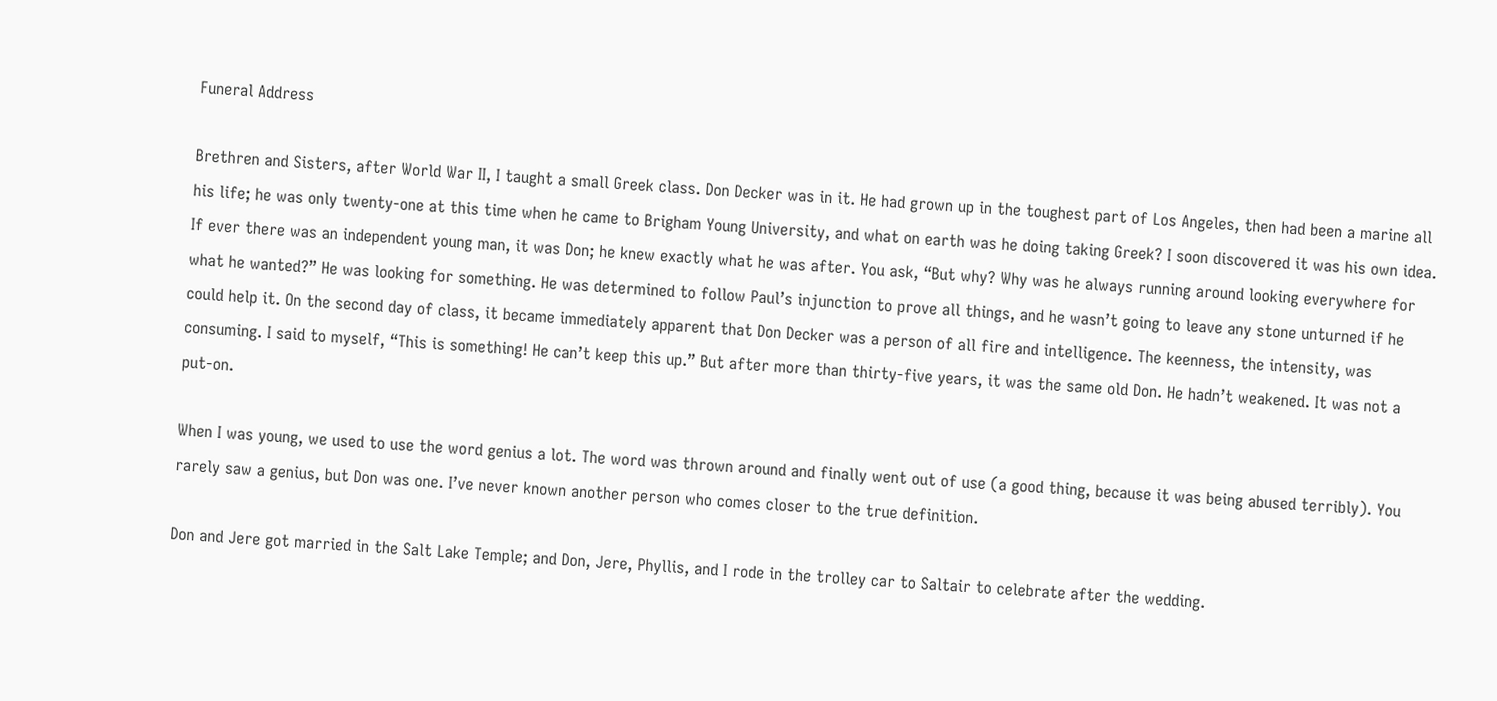Funeral Address

Brethren and Sisters, after World War II, I taught a small Greek class. Don Decker was in it. He had grown up in the toughest part of Los Angeles, then had been a marine all his life; he was only twenty-one at this time when he came to Brigham Young University, and what on earth was he doing taking Greek? I soon discovered it was his own idea. If ever there was an independent young man, it was Don; he knew exactly what he was after. You ask, “But why? Why was he always running around looking everywhere for what he wanted?” He was looking for something. He was determined to follow Paul’s injunction to prove all things, and he wasn’t going to leave any stone unturned if he could help it. On the second day of class, it became immediately apparent that Don Decker was a person of all fire and intelligence. The keenness, the intensity, was consuming. I said to myself, “This is something! He can’t keep this up.” But after more than thirty-five years, it was the same old Don. He hadn’t weakened. It was not a put-on.

When I was young, we used to use the word genius a lot. The word was thrown around and finally went out of use (a good thing, because it was being abused terribly). You rarely saw a genius, but Don was one. I’ve never known another person who comes closer to the true definition.

Don and Jere got married in the Salt Lake Temple; and Don, Jere, Phyllis, and I rode in the trolley car to Saltair to celebrate after the wedding.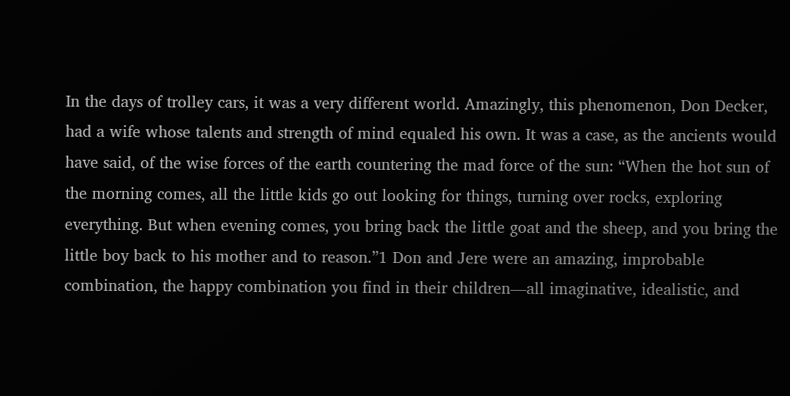In the days of trolley cars, it was a very different world. Amazingly, this phenomenon, Don Decker, had a wife whose talents and strength of mind equaled his own. It was a case, as the ancients would have said, of the wise forces of the earth countering the mad force of the sun: “When the hot sun of the morning comes, all the little kids go out looking for things, turning over rocks, exploring everything. But when evening comes, you bring back the little goat and the sheep, and you bring the little boy back to his mother and to reason.”1 Don and Jere were an amazing, improbable combination, the happy combination you find in their children—all imaginative, idealistic, and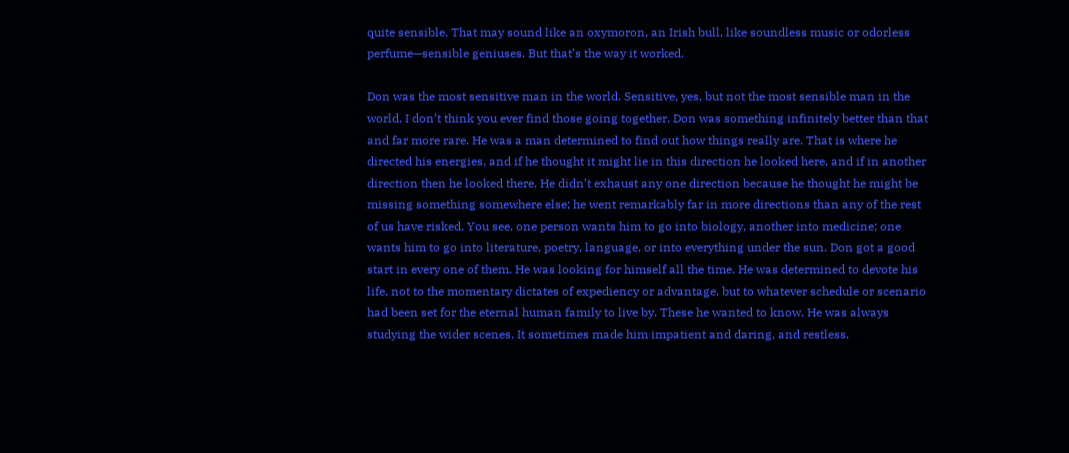quite sensible. That may sound like an oxymoron, an Irish bull, like soundless music or odorless perfume—sensible geniuses. But that’s the way it worked.

Don was the most sensitive man in the world. Sensitive, yes, but not the most sensible man in the world. I don’t think you ever find those going together. Don was something infinitely better than that and far more rare. He was a man determined to find out how things really are. That is where he directed his energies, and if he thought it might lie in this direction he looked here, and if in another direction then he looked there. He didn’t exhaust any one direction because he thought he might be missing something somewhere else; he went remarkably far in more directions than any of the rest of us have risked. You see, one person wants him to go into biology, another into medicine; one wants him to go into literature, poetry, language, or into everything under the sun. Don got a good start in every one of them. He was looking for himself all the time. He was determined to devote his life, not to the momentary dictates of expediency or advantage, but to whatever schedule or scenario had been set for the eternal human family to live by. These he wanted to know. He was always studying the wider scenes. It sometimes made him impatient and daring, and restless.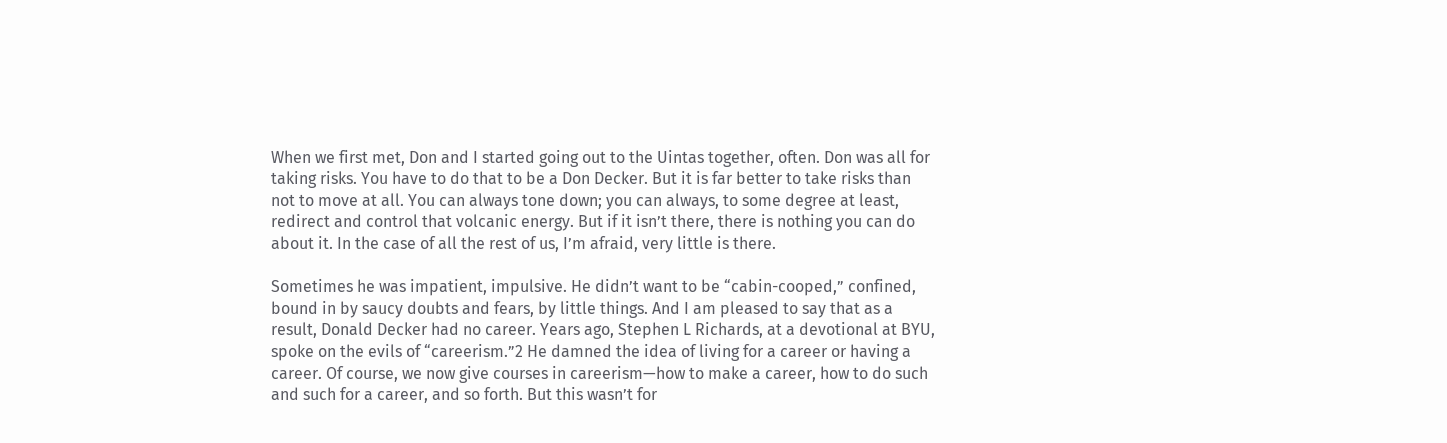When we first met, Don and I started going out to the Uintas together, often. Don was all for taking risks. You have to do that to be a Don Decker. But it is far better to take risks than not to move at all. You can always tone down; you can always, to some degree at least, redirect and control that volcanic energy. But if it isn’t there, there is nothing you can do about it. In the case of all the rest of us, I’m afraid, very little is there.

Sometimes he was impatient, impulsive. He didn’t want to be “cabin-cooped,” confined, bound in by saucy doubts and fears, by little things. And I am pleased to say that as a result, Donald Decker had no career. Years ago, Stephen L Richards, at a devotional at BYU, spoke on the evils of “careerism.”2 He damned the idea of living for a career or having a career. Of course, we now give courses in careerism—how to make a career, how to do such and such for a career, and so forth. But this wasn’t for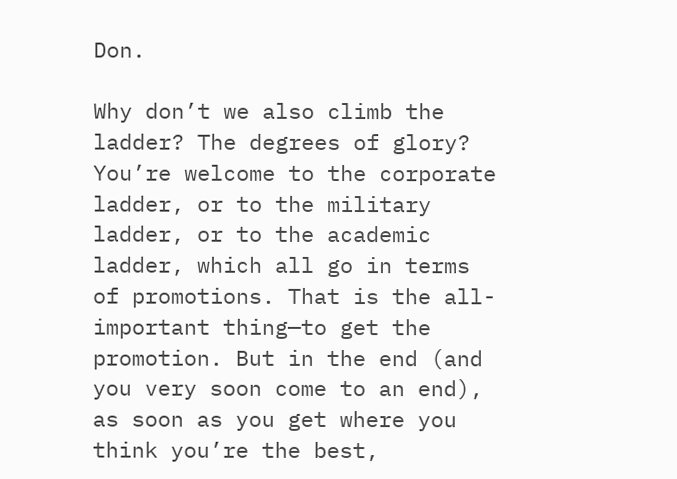Don.

Why don’t we also climb the ladder? The degrees of glory? You’re welcome to the corporate ladder, or to the military ladder, or to the academic ladder, which all go in terms of promotions. That is the all-important thing—to get the promotion. But in the end (and you very soon come to an end), as soon as you get where you think you’re the best,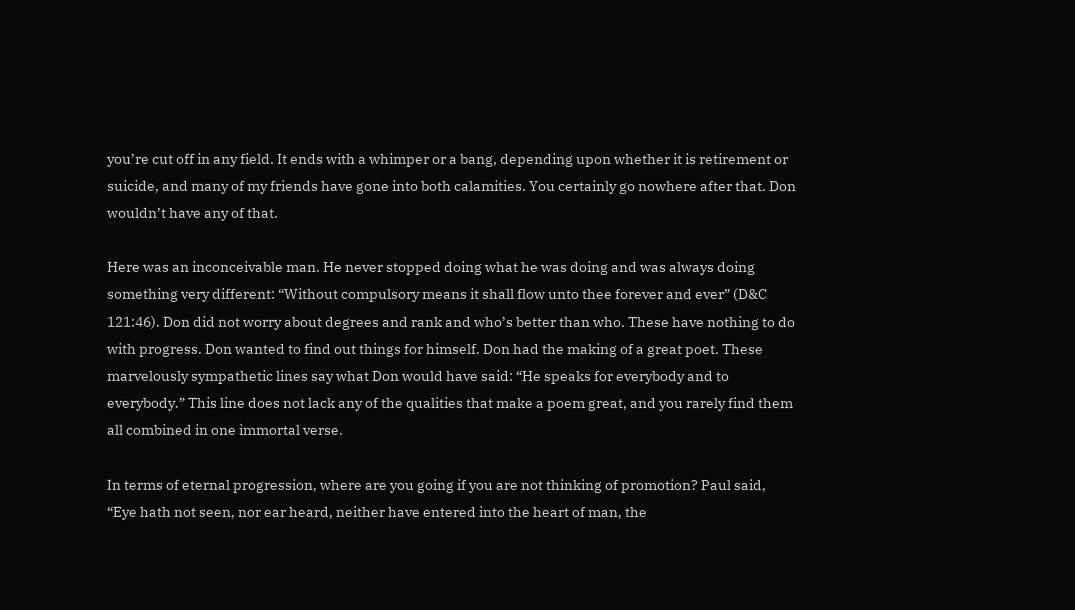you’re cut off in any field. It ends with a whimper or a bang, depending upon whether it is retirement or suicide, and many of my friends have gone into both calamities. You certainly go nowhere after that. Don wouldn’t have any of that.

Here was an inconceivable man. He never stopped doing what he was doing and was always doing something very different: “Without compulsory means it shall flow unto thee forever and ever” (D&C 121:46). Don did not worry about degrees and rank and who’s better than who. These have nothing to do with progress. Don wanted to find out things for himself. Don had the making of a great poet. These marvelously sympathetic lines say what Don would have said: “He speaks for everybody and to everybody.” This line does not lack any of the qualities that make a poem great, and you rarely find them all combined in one immortal verse.

In terms of eternal progression, where are you going if you are not thinking of promotion? Paul said, “Eye hath not seen, nor ear heard, neither have entered into the heart of man, the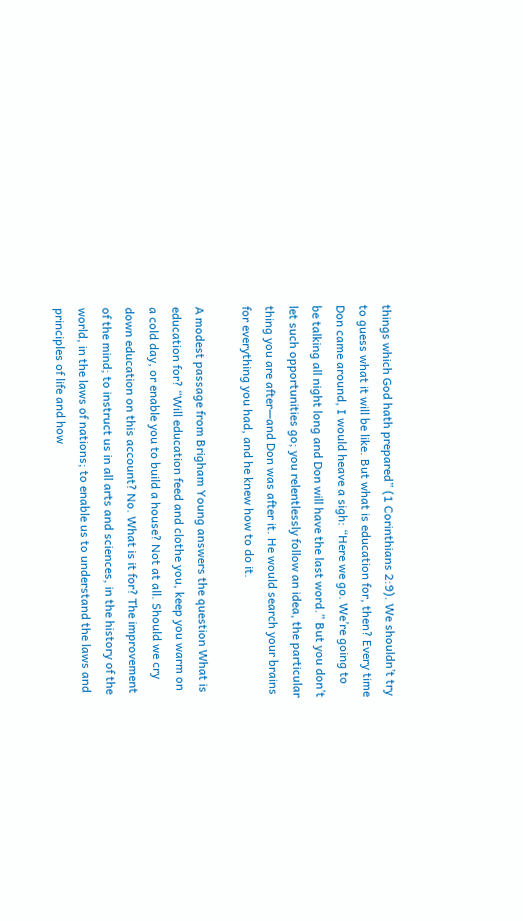things which God hath prepared” (1 Corinthians 2:9). We shouldn’t try to guess what it will be like. But what is education for, then? Every time Don came around, I would heave a sigh: “Here we go. We’re going to be talking all night long and Don will have the last word.” But you don’t let such opportunities go; you relentlessly follow an idea, the particular thing you are after—and Don was after it. He would search your brains for everything you had, and he knew how to do it.

A modest passage from Brigham Young answers the question What is education for? “Will education feed and clothe you, keep you warm on a cold day, or enable you to build a house? Not at all. Should we cry down education on this account? No. What is it for? The improvement of the mind; to instruct us in all arts and sciences, in the history of the world, in the laws of nations; to enable us to understand the laws and principles of life and how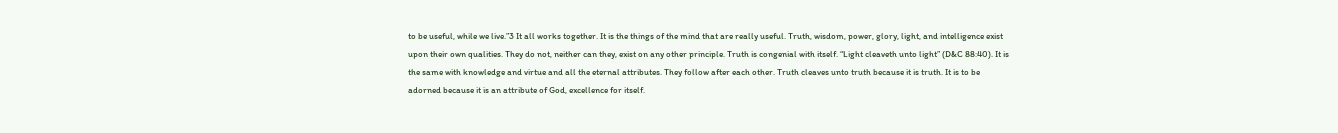to be useful, while we live.”3 It all works together. It is the things of the mind that are really useful. Truth, wisdom, power, glory, light, and intelligence exist upon their own qualities. They do not, neither can they, exist on any other principle. Truth is congenial with itself. “Light cleaveth unto light” (D&C 88:40). It is the same with knowledge and virtue and all the eternal attributes. They follow after each other. Truth cleaves unto truth because it is truth. It is to be adorned because it is an attribute of God, excellence for itself.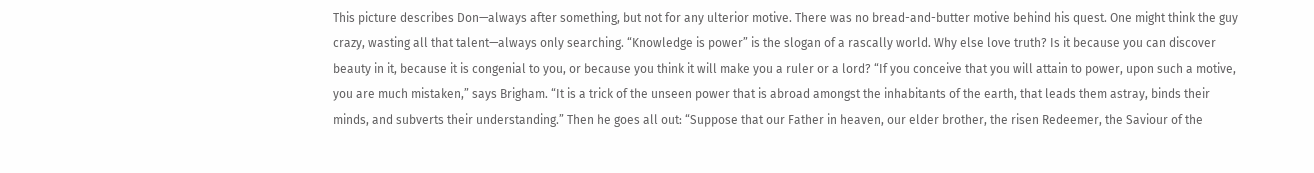This picture describes Don—always after something, but not for any ulterior motive. There was no bread-and-butter motive behind his quest. One might think the guy crazy, wasting all that talent—always only searching. “Knowledge is power” is the slogan of a rascally world. Why else love truth? Is it because you can discover beauty in it, because it is congenial to you, or because you think it will make you a ruler or a lord? “If you conceive that you will attain to power, upon such a motive, you are much mistaken,” says Brigham. “It is a trick of the unseen power that is abroad amongst the inhabitants of the earth, that leads them astray, binds their minds, and subverts their understanding.” Then he goes all out: “Suppose that our Father in heaven, our elder brother, the risen Redeemer, the Saviour of the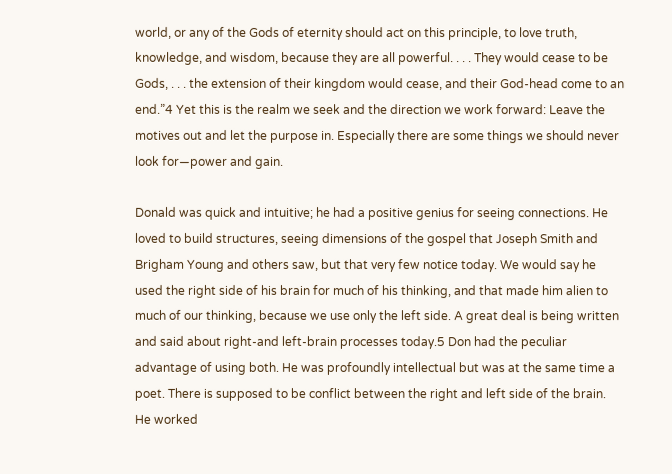world, or any of the Gods of eternity should act on this principle, to love truth, knowledge, and wisdom, because they are all powerful. . . . They would cease to be Gods, . . . the extension of their kingdom would cease, and their God-head come to an end.”4 Yet this is the realm we seek and the direction we work forward: Leave the motives out and let the purpose in. Especially there are some things we should never look for—power and gain.

Donald was quick and intuitive; he had a positive genius for seeing connections. He loved to build structures, seeing dimensions of the gospel that Joseph Smith and Brigham Young and others saw, but that very few notice today. We would say he used the right side of his brain for much of his thinking, and that made him alien to much of our thinking, because we use only the left side. A great deal is being written and said about right-and left-brain processes today.5 Don had the peculiar advantage of using both. He was profoundly intellectual but was at the same time a poet. There is supposed to be conflict between the right and left side of the brain. He worked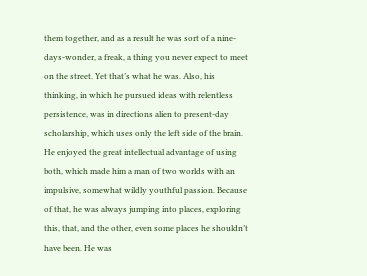them together, and as a result he was sort of a nine-days-wonder, a freak, a thing you never expect to meet on the street. Yet that’s what he was. Also, his thinking, in which he pursued ideas with relentless persistence, was in directions alien to present-day scholarship, which uses only the left side of the brain. He enjoyed the great intellectual advantage of using both, which made him a man of two worlds with an impulsive, somewhat wildly youthful passion. Because of that, he was always jumping into places, exploring this, that, and the other, even some places he shouldn’t have been. He was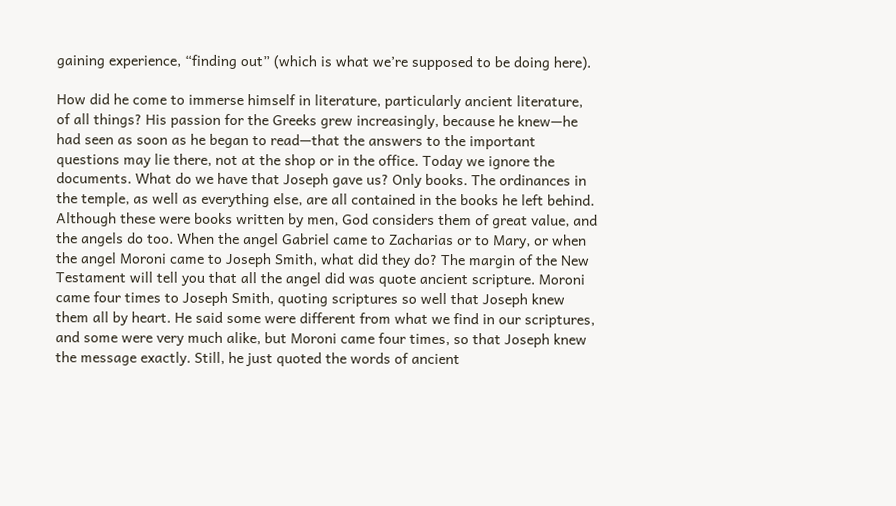gaining experience, “finding out” (which is what we’re supposed to be doing here).

How did he come to immerse himself in literature, particularly ancient literature, of all things? His passion for the Greeks grew increasingly, because he knew—he had seen as soon as he began to read—that the answers to the important questions may lie there, not at the shop or in the office. Today we ignore the documents. What do we have that Joseph gave us? Only books. The ordinances in the temple, as well as everything else, are all contained in the books he left behind. Although these were books written by men, God considers them of great value, and the angels do too. When the angel Gabriel came to Zacharias or to Mary, or when the angel Moroni came to Joseph Smith, what did they do? The margin of the New Testament will tell you that all the angel did was quote ancient scripture. Moroni came four times to Joseph Smith, quoting scriptures so well that Joseph knew them all by heart. He said some were different from what we find in our scriptures, and some were very much alike, but Moroni came four times, so that Joseph knew the message exactly. Still, he just quoted the words of ancient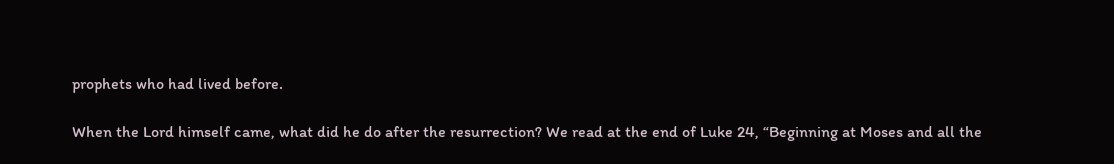prophets who had lived before.

When the Lord himself came, what did he do after the resurrection? We read at the end of Luke 24, “Beginning at Moses and all the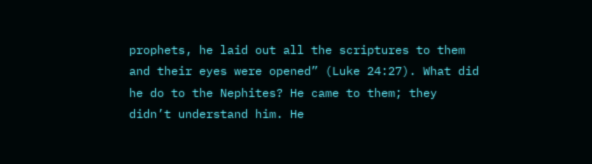prophets, he laid out all the scriptures to them and their eyes were opened” (Luke 24:27). What did he do to the Nephites? He came to them; they didn’t understand him. He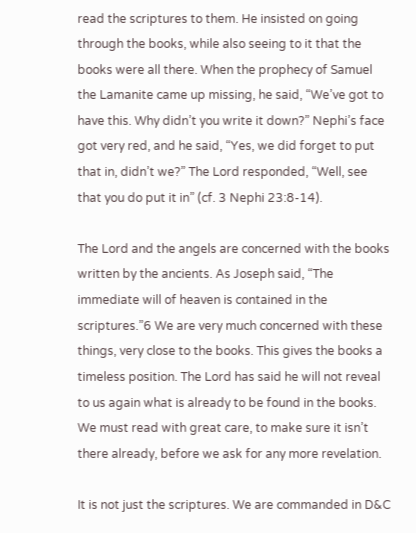read the scriptures to them. He insisted on going through the books, while also seeing to it that the books were all there. When the prophecy of Samuel the Lamanite came up missing, he said, “We’ve got to have this. Why didn’t you write it down?” Nephi’s face got very red, and he said, “Yes, we did forget to put that in, didn’t we?” The Lord responded, “Well, see that you do put it in” (cf. 3 Nephi 23:8-14).

The Lord and the angels are concerned with the books written by the ancients. As Joseph said, “The immediate will of heaven is contained in the scriptures.”6 We are very much concerned with these things, very close to the books. This gives the books a timeless position. The Lord has said he will not reveal to us again what is already to be found in the books. We must read with great care, to make sure it isn’t there already, before we ask for any more revelation.

It is not just the scriptures. We are commanded in D&C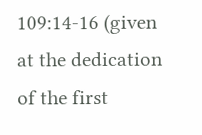109:14-16 (given at the dedication of the first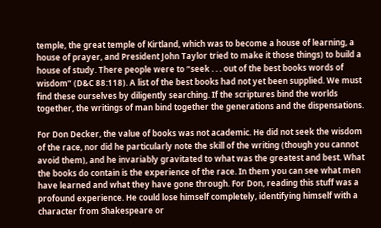temple, the great temple of Kirtland, which was to become a house of learning, a house of prayer, and President John Taylor tried to make it those things) to build a house of study. There people were to “seek . . . out of the best books words of wisdom” (D&C 88:118). A list of the best books had not yet been supplied. We must find these ourselves by diligently searching. If the scriptures bind the worlds together, the writings of man bind together the generations and the dispensations.

For Don Decker, the value of books was not academic. He did not seek the wisdom of the race, nor did he particularly note the skill of the writing (though you cannot avoid them), and he invariably gravitated to what was the greatest and best. What the books do contain is the experience of the race. In them you can see what men have learned and what they have gone through. For Don, reading this stuff was a profound experience. He could lose himself completely, identifying himself with a character from Shakespeare or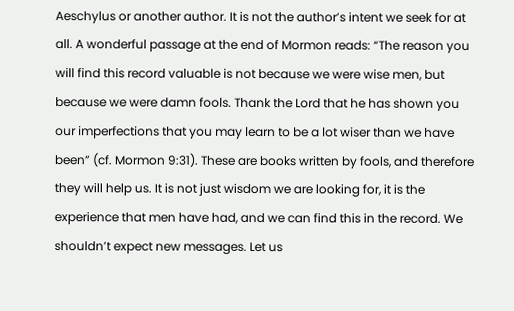Aeschylus or another author. It is not the author’s intent we seek for at all. A wonderful passage at the end of Mormon reads: “The reason you will find this record valuable is not because we were wise men, but because we were damn fools. Thank the Lord that he has shown you our imperfections that you may learn to be a lot wiser than we have been” (cf. Mormon 9:31). These are books written by fools, and therefore they will help us. It is not just wisdom we are looking for, it is the experience that men have had, and we can find this in the record. We shouldn’t expect new messages. Let us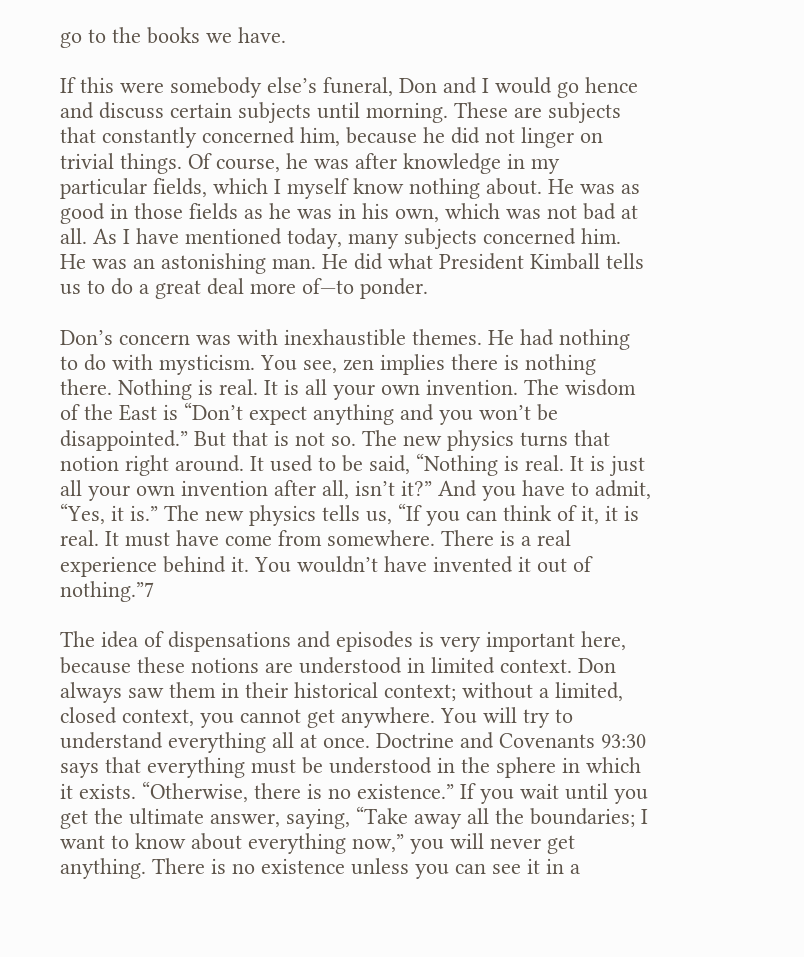go to the books we have.

If this were somebody else’s funeral, Don and I would go hence and discuss certain subjects until morning. These are subjects that constantly concerned him, because he did not linger on trivial things. Of course, he was after knowledge in my particular fields, which I myself know nothing about. He was as good in those fields as he was in his own, which was not bad at all. As I have mentioned today, many subjects concerned him. He was an astonishing man. He did what President Kimball tells us to do a great deal more of—to ponder.

Don’s concern was with inexhaustible themes. He had nothing to do with mysticism. You see, zen implies there is nothing there. Nothing is real. It is all your own invention. The wisdom of the East is “Don’t expect anything and you won’t be disappointed.” But that is not so. The new physics turns that notion right around. It used to be said, “Nothing is real. It is just all your own invention after all, isn’t it?” And you have to admit, “Yes, it is.” The new physics tells us, “If you can think of it, it is real. It must have come from somewhere. There is a real experience behind it. You wouldn’t have invented it out of nothing.”7

The idea of dispensations and episodes is very important here, because these notions are understood in limited context. Don always saw them in their historical context; without a limited, closed context, you cannot get anywhere. You will try to understand everything all at once. Doctrine and Covenants 93:30 says that everything must be understood in the sphere in which it exists. “Otherwise, there is no existence.” If you wait until you get the ultimate answer, saying, “Take away all the boundaries; I want to know about everything now,” you will never get anything. There is no existence unless you can see it in a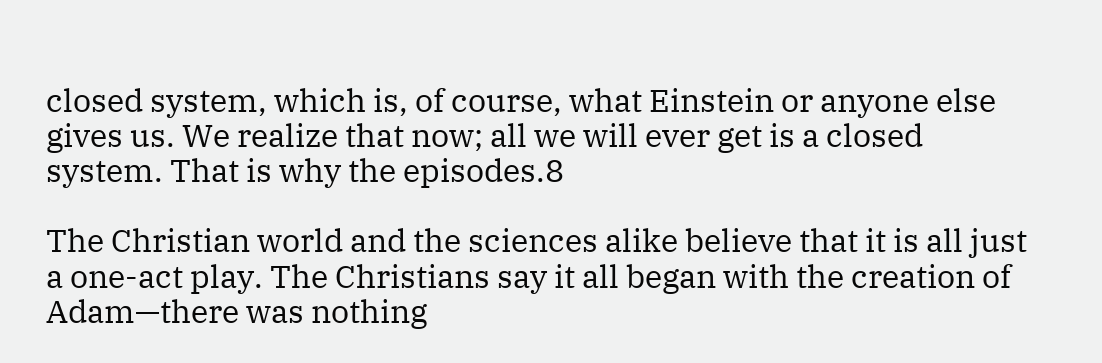closed system, which is, of course, what Einstein or anyone else gives us. We realize that now; all we will ever get is a closed system. That is why the episodes.8

The Christian world and the sciences alike believe that it is all just a one-act play. The Christians say it all began with the creation of Adam—there was nothing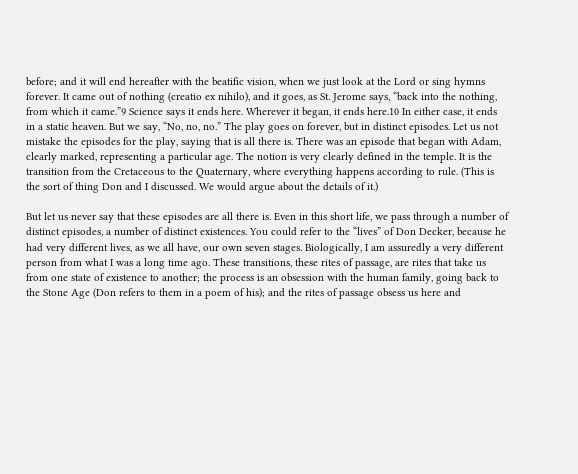before; and it will end hereafter with the beatific vision, when we just look at the Lord or sing hymns forever. It came out of nothing (creatio ex nihilo), and it goes, as St. Jerome says, “back into the nothing, from which it came.”9 Science says it ends here. Wherever it began, it ends here.10 In either case, it ends in a static heaven. But we say, “No, no, no.” The play goes on forever, but in distinct episodes. Let us not mistake the episodes for the play, saying that is all there is. There was an episode that began with Adam, clearly marked, representing a particular age. The notion is very clearly defined in the temple. It is the transition from the Cretaceous to the Quaternary, where everything happens according to rule. (This is the sort of thing Don and I discussed. We would argue about the details of it.)

But let us never say that these episodes are all there is. Even in this short life, we pass through a number of distinct episodes, a number of distinct existences. You could refer to the “lives” of Don Decker, because he had very different lives, as we all have, our own seven stages. Biologically, I am assuredly a very different person from what I was a long time ago. These transitions, these rites of passage, are rites that take us from one state of existence to another; the process is an obsession with the human family, going back to the Stone Age (Don refers to them in a poem of his); and the rites of passage obsess us here and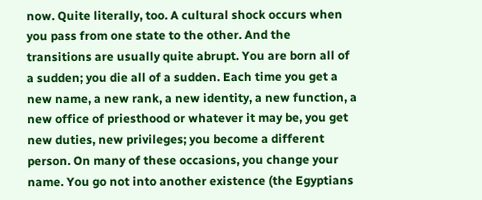now. Quite literally, too. A cultural shock occurs when you pass from one state to the other. And the transitions are usually quite abrupt. You are born all of a sudden; you die all of a sudden. Each time you get a new name, a new rank, a new identity, a new function, a new office of priesthood or whatever it may be, you get new duties, new privileges; you become a different person. On many of these occasions, you change your name. You go not into another existence (the Egyptians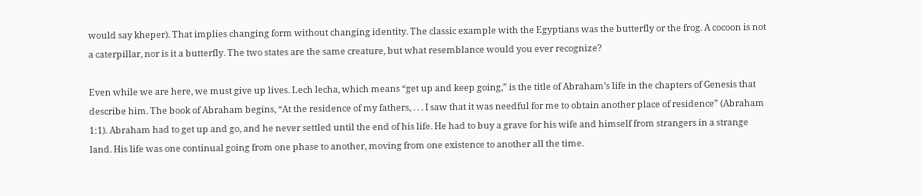would say kheper). That implies changing form without changing identity. The classic example with the Egyptians was the butterfly or the frog. A cocoon is not a caterpillar, nor is it a butterfly. The two states are the same creature, but what resemblance would you ever recognize?

Even while we are here, we must give up lives. Lech lecha, which means “get up and keep going,” is the title of Abraham’s life in the chapters of Genesis that describe him. The book of Abraham begins, “At the residence of my fathers, . . . I saw that it was needful for me to obtain another place of residence” (Abraham 1:1). Abraham had to get up and go, and he never settled until the end of his life. He had to buy a grave for his wife and himself from strangers in a strange land. His life was one continual going from one phase to another, moving from one existence to another all the time.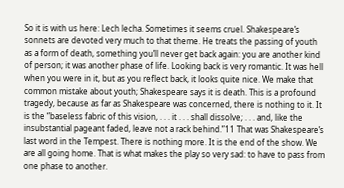So it is with us here: Lech lecha. Sometimes it seems cruel. Shakespeare’s sonnets are devoted very much to that theme. He treats the passing of youth as a form of death, something you’ll never get back again: you are another kind of person; it was another phase of life. Looking back is very romantic. It was hell when you were in it, but as you reflect back, it looks quite nice. We make that common mistake about youth; Shakespeare says it is death. This is a profound tragedy, because as far as Shakespeare was concerned, there is nothing to it. It is the “baseless fabric of this vision, . . . it . . . shall dissolve; . . . and, like the insubstantial pageant faded, leave not a rack behind.”11 That was Shakespeare’s last word in the Tempest. There is nothing more. It is the end of the show. We are all going home. That is what makes the play so very sad: to have to pass from one phase to another.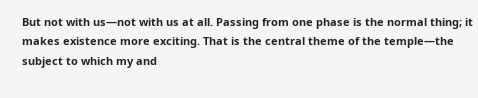But not with us—not with us at all. Passing from one phase is the normal thing; it makes existence more exciting. That is the central theme of the temple—the subject to which my and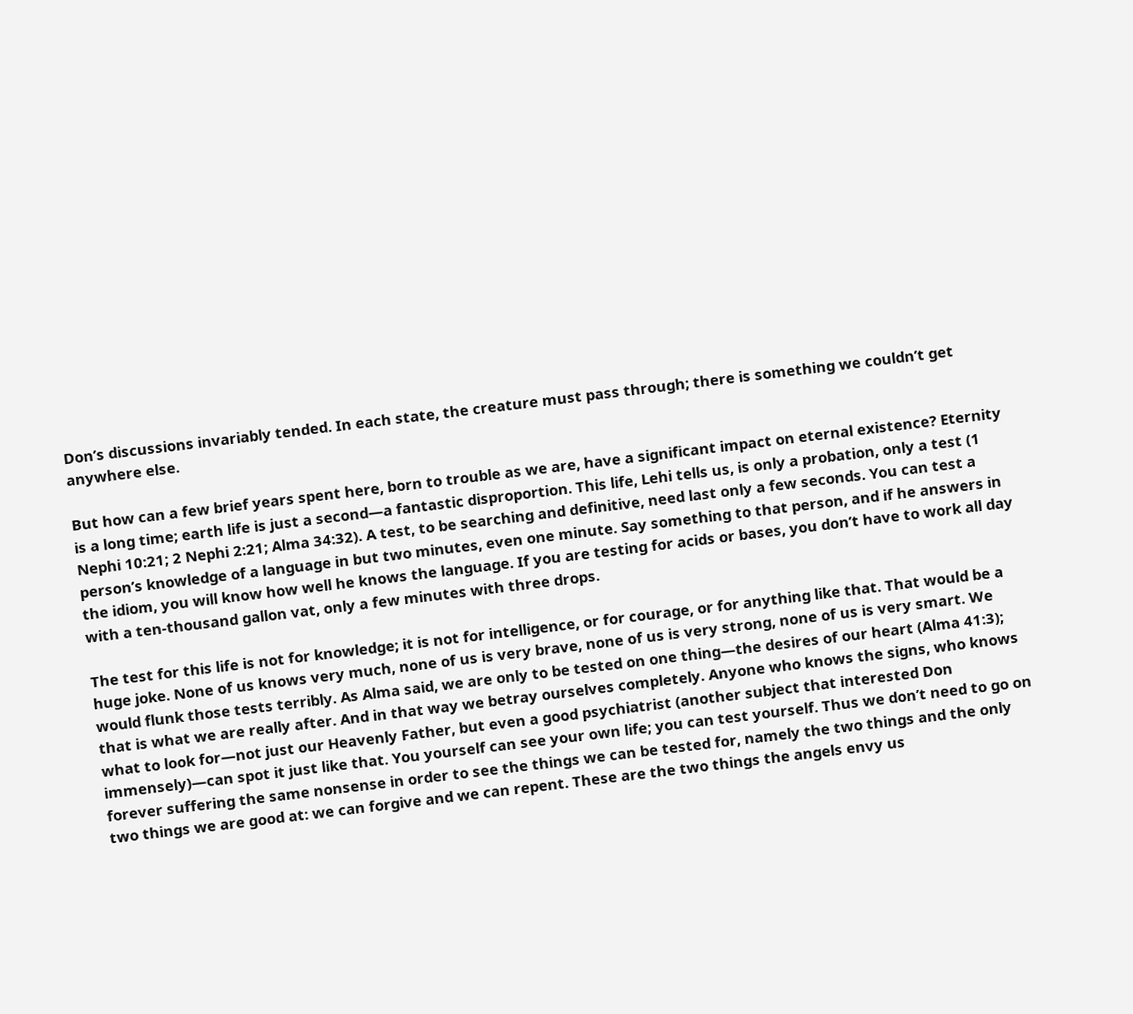Don’s discussions invariably tended. In each state, the creature must pass through; there is something we couldn’t get anywhere else.

But how can a few brief years spent here, born to trouble as we are, have a significant impact on eternal existence? Eternity is a long time; earth life is just a second—a fantastic disproportion. This life, Lehi tells us, is only a probation, only a test (1 Nephi 10:21; 2 Nephi 2:21; Alma 34:32). A test, to be searching and definitive, need last only a few seconds. You can test a person’s knowledge of a language in but two minutes, even one minute. Say something to that person, and if he answers in the idiom, you will know how well he knows the language. If you are testing for acids or bases, you don’t have to work all day with a ten-thousand gallon vat, only a few minutes with three drops.

The test for this life is not for knowledge; it is not for intelligence, or for courage, or for anything like that. That would be a huge joke. None of us knows very much, none of us is very brave, none of us is very strong, none of us is very smart. We would flunk those tests terribly. As Alma said, we are only to be tested on one thing—the desires of our heart (Alma 41:3); that is what we are really after. And in that way we betray ourselves completely. Anyone who knows the signs, who knows what to look for—not just our Heavenly Father, but even a good psychiatrist (another subject that interested Don immensely)—can spot it just like that. You yourself can see your own life; you can test yourself. Thus we don’t need to go on forever suffering the same nonsense in order to see the things we can be tested for, namely the two things and the only two things we are good at: we can forgive and we can repent. These are the two things the angels envy us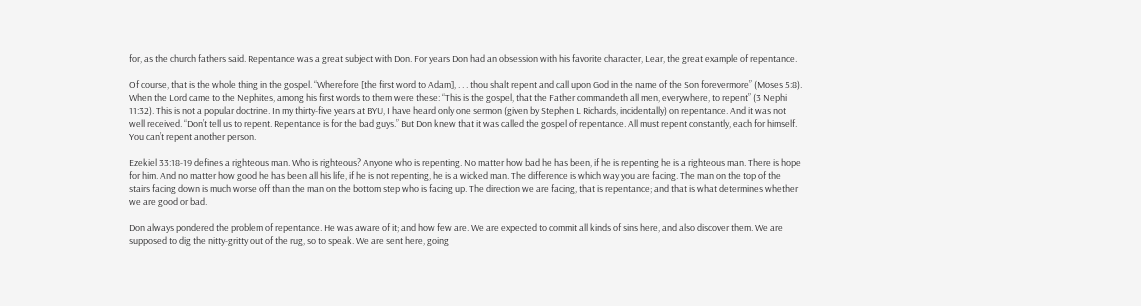for, as the church fathers said. Repentance was a great subject with Don. For years Don had an obsession with his favorite character, Lear, the great example of repentance.

Of course, that is the whole thing in the gospel. “Wherefore [the first word to Adam], . . . thou shalt repent and call upon God in the name of the Son forevermore” (Moses 5:8). When the Lord came to the Nephites, among his first words to them were these: “This is the gospel, that the Father commandeth all men, everywhere, to repent” (3 Nephi 11:32). This is not a popular doctrine. In my thirty-five years at BYU, I have heard only one sermon (given by Stephen L Richards, incidentally) on repentance. And it was not well received. “Don’t tell us to repent. Repentance is for the bad guys.” But Don knew that it was called the gospel of repentance. All must repent constantly, each for himself. You can’t repent another person.

Ezekiel 33:18-19 defines a righteous man. Who is righteous? Anyone who is repenting. No matter how bad he has been, if he is repenting he is a righteous man. There is hope for him. And no matter how good he has been all his life, if he is not repenting, he is a wicked man. The difference is which way you are facing. The man on the top of the stairs facing down is much worse off than the man on the bottom step who is facing up. The direction we are facing, that is repentance; and that is what determines whether we are good or bad.

Don always pondered the problem of repentance. He was aware of it; and how few are. We are expected to commit all kinds of sins here, and also discover them. We are supposed to dig the nitty-gritty out of the rug, so to speak. We are sent here, going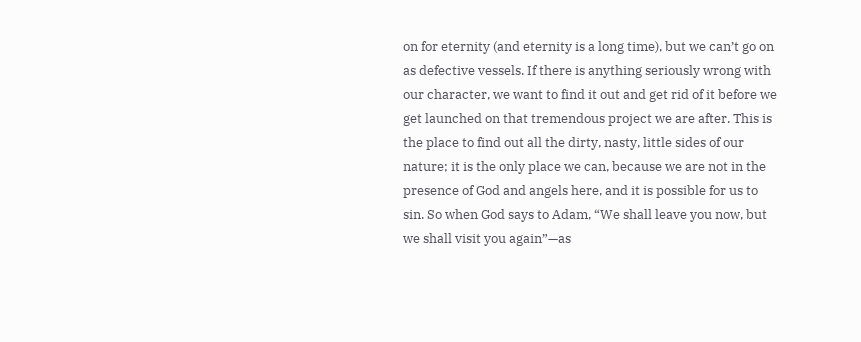on for eternity (and eternity is a long time), but we can’t go on as defective vessels. If there is anything seriously wrong with our character, we want to find it out and get rid of it before we get launched on that tremendous project we are after. This is the place to find out all the dirty, nasty, little sides of our nature; it is the only place we can, because we are not in the presence of God and angels here, and it is possible for us to sin. So when God says to Adam, “We shall leave you now, but we shall visit you again”—as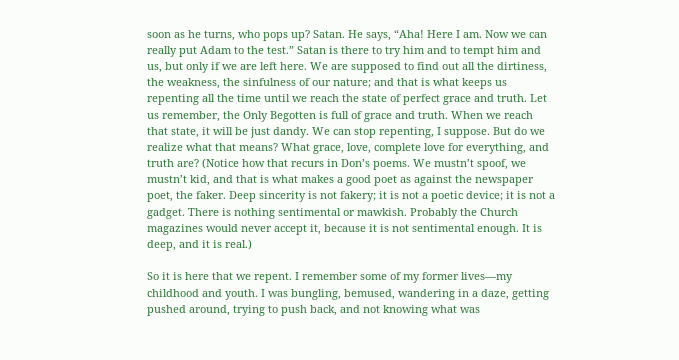soon as he turns, who pops up? Satan. He says, “Aha! Here I am. Now we can really put Adam to the test.” Satan is there to try him and to tempt him and us, but only if we are left here. We are supposed to find out all the dirtiness, the weakness, the sinfulness of our nature; and that is what keeps us repenting all the time until we reach the state of perfect grace and truth. Let us remember, the Only Begotten is full of grace and truth. When we reach that state, it will be just dandy. We can stop repenting, I suppose. But do we realize what that means? What grace, love, complete love for everything, and truth are? (Notice how that recurs in Don’s poems. We mustn’t spoof, we mustn’t kid, and that is what makes a good poet as against the newspaper poet, the faker. Deep sincerity is not fakery; it is not a poetic device; it is not a gadget. There is nothing sentimental or mawkish. Probably the Church magazines would never accept it, because it is not sentimental enough. It is deep, and it is real.)

So it is here that we repent. I remember some of my former lives—my childhood and youth. I was bungling, bemused, wandering in a daze, getting pushed around, trying to push back, and not knowing what was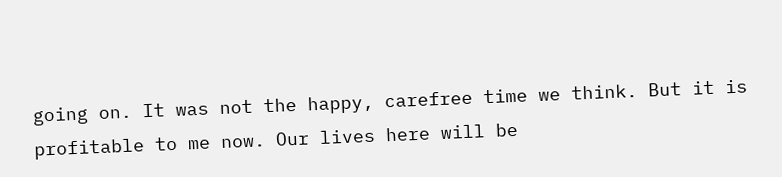going on. It was not the happy, carefree time we think. But it is profitable to me now. Our lives here will be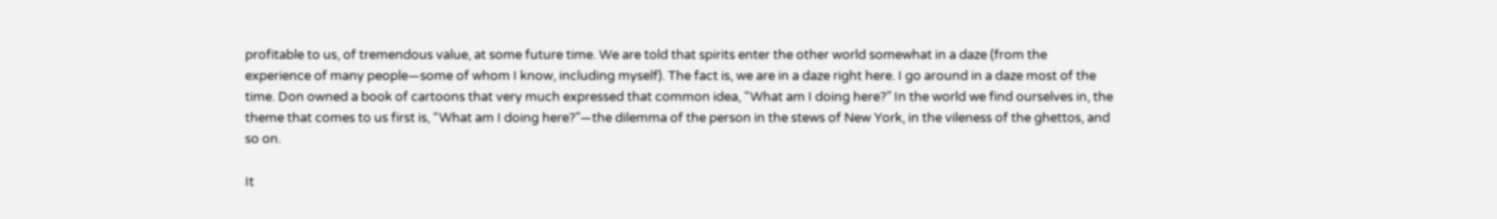profitable to us, of tremendous value, at some future time. We are told that spirits enter the other world somewhat in a daze (from the experience of many people—some of whom I know, including myself). The fact is, we are in a daze right here. I go around in a daze most of the time. Don owned a book of cartoons that very much expressed that common idea, “What am I doing here?” In the world we find ourselves in, the theme that comes to us first is, “What am I doing here?”—the dilemma of the person in the stews of New York, in the vileness of the ghettos, and so on.

It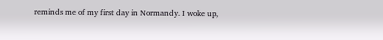reminds me of my first day in Normandy. I woke up,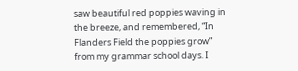saw beautiful red poppies waving in the breeze, and remembered, “In Flanders Field the poppies grow” from my grammar school days. I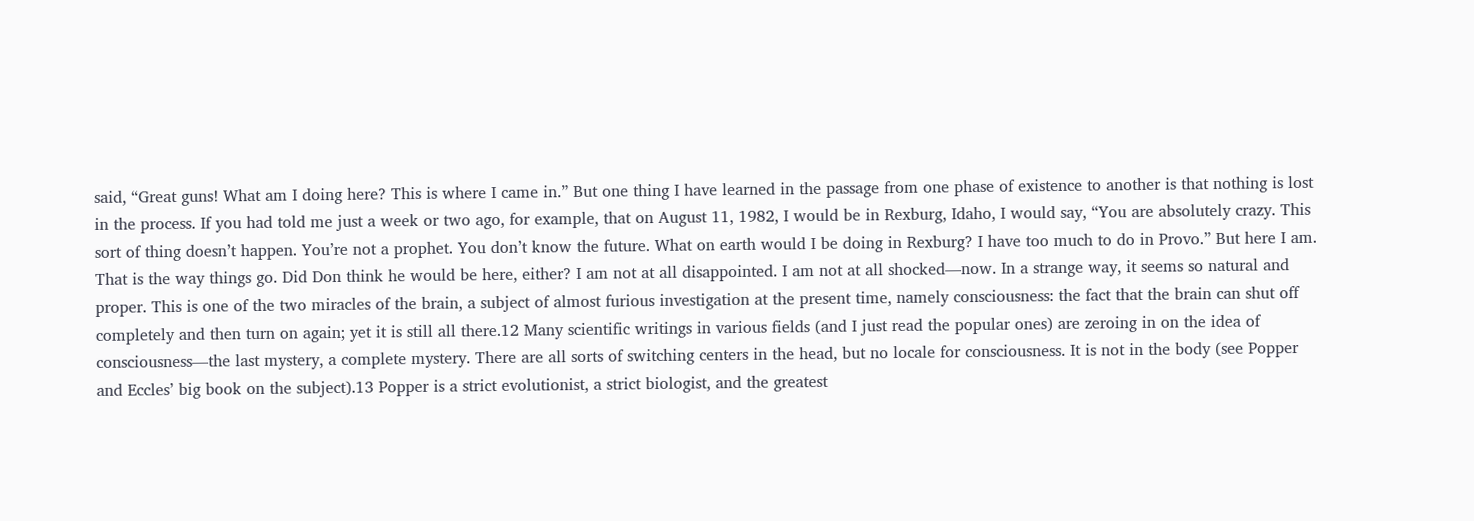said, “Great guns! What am I doing here? This is where I came in.” But one thing I have learned in the passage from one phase of existence to another is that nothing is lost in the process. If you had told me just a week or two ago, for example, that on August 11, 1982, I would be in Rexburg, Idaho, I would say, “You are absolutely crazy. This sort of thing doesn’t happen. You’re not a prophet. You don’t know the future. What on earth would I be doing in Rexburg? I have too much to do in Provo.” But here I am. That is the way things go. Did Don think he would be here, either? I am not at all disappointed. I am not at all shocked—now. In a strange way, it seems so natural and proper. This is one of the two miracles of the brain, a subject of almost furious investigation at the present time, namely consciousness: the fact that the brain can shut off completely and then turn on again; yet it is still all there.12 Many scientific writings in various fields (and I just read the popular ones) are zeroing in on the idea of consciousness—the last mystery, a complete mystery. There are all sorts of switching centers in the head, but no locale for consciousness. It is not in the body (see Popper and Eccles’ big book on the subject).13 Popper is a strict evolutionist, a strict biologist, and the greatest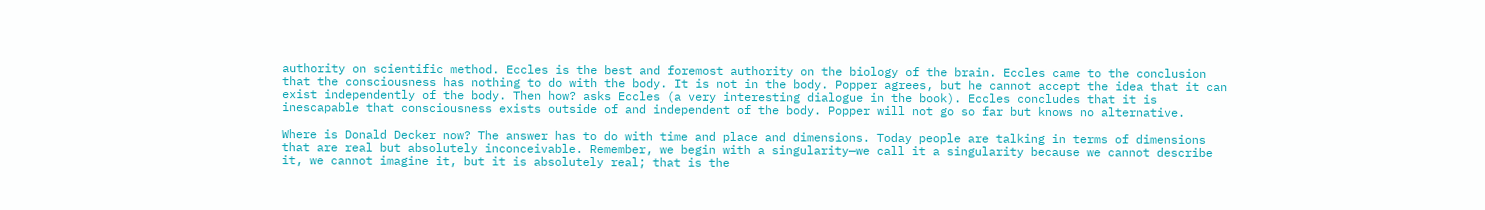authority on scientific method. Eccles is the best and foremost authority on the biology of the brain. Eccles came to the conclusion that the consciousness has nothing to do with the body. It is not in the body. Popper agrees, but he cannot accept the idea that it can exist independently of the body. Then how? asks Eccles (a very interesting dialogue in the book). Eccles concludes that it is inescapable that consciousness exists outside of and independent of the body. Popper will not go so far but knows no alternative.

Where is Donald Decker now? The answer has to do with time and place and dimensions. Today people are talking in terms of dimensions that are real but absolutely inconceivable. Remember, we begin with a singularity—we call it a singularity because we cannot describe it, we cannot imagine it, but it is absolutely real; that is the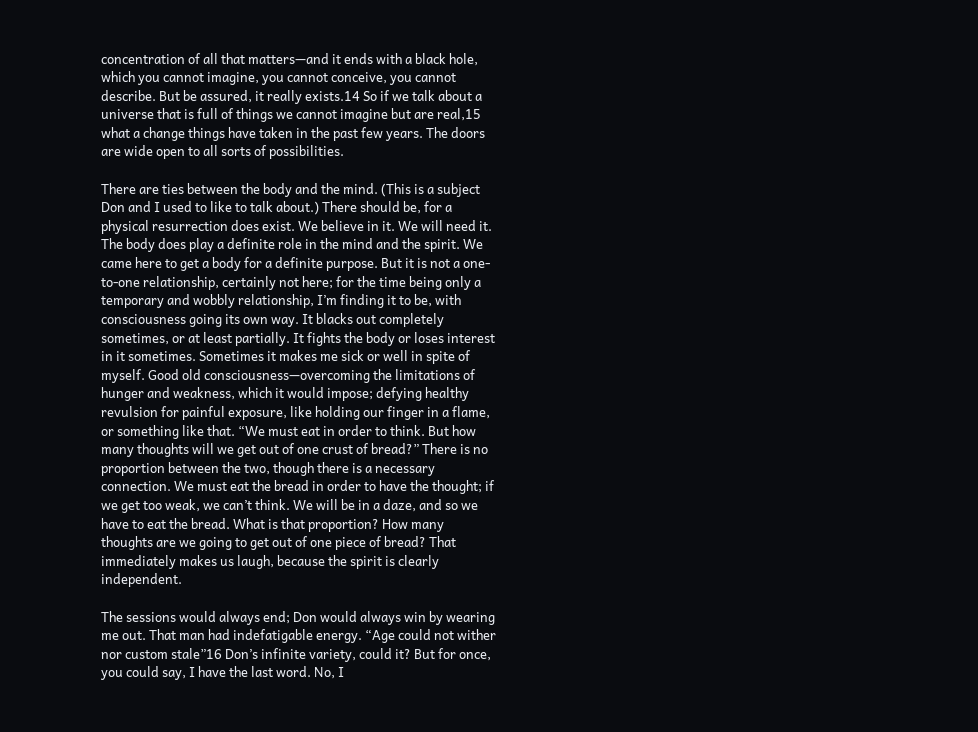concentration of all that matters—and it ends with a black hole, which you cannot imagine, you cannot conceive, you cannot describe. But be assured, it really exists.14 So if we talk about a universe that is full of things we cannot imagine but are real,15 what a change things have taken in the past few years. The doors are wide open to all sorts of possibilities.

There are ties between the body and the mind. (This is a subject Don and I used to like to talk about.) There should be, for a physical resurrection does exist. We believe in it. We will need it. The body does play a definite role in the mind and the spirit. We came here to get a body for a definite purpose. But it is not a one-to-one relationship, certainly not here; for the time being only a temporary and wobbly relationship, I’m finding it to be, with consciousness going its own way. It blacks out completely sometimes, or at least partially. It fights the body or loses interest in it sometimes. Sometimes it makes me sick or well in spite of myself. Good old consciousness—overcoming the limitations of hunger and weakness, which it would impose; defying healthy revulsion for painful exposure, like holding our finger in a flame, or something like that. “We must eat in order to think. But how many thoughts will we get out of one crust of bread?” There is no proportion between the two, though there is a necessary connection. We must eat the bread in order to have the thought; if we get too weak, we can’t think. We will be in a daze, and so we have to eat the bread. What is that proportion? How many thoughts are we going to get out of one piece of bread? That immediately makes us laugh, because the spirit is clearly independent.

The sessions would always end; Don would always win by wearing me out. That man had indefatigable energy. “Age could not wither nor custom stale”16 Don’s infinite variety, could it? But for once, you could say, I have the last word. No, I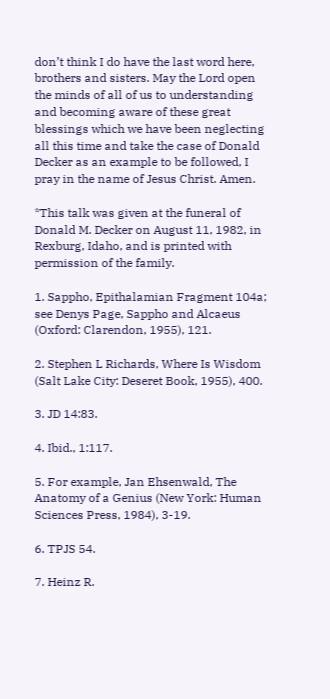don’t think I do have the last word here, brothers and sisters. May the Lord open the minds of all of us to understanding and becoming aware of these great blessings which we have been neglecting all this time and take the case of Donald Decker as an example to be followed, I pray in the name of Jesus Christ. Amen.

*This talk was given at the funeral of Donald M. Decker on August 11, 1982, in Rexburg, Idaho, and is printed with permission of the family.

1. Sappho, Epithalamian Fragment 104a; see Denys Page, Sappho and Alcaeus (Oxford: Clarendon, 1955), 121.

2. Stephen L Richards, Where Is Wisdom (Salt Lake City: Deseret Book, 1955), 400.

3. JD 14:83.

4. Ibid., 1:117.

5. For example, Jan Ehsenwald, The Anatomy of a Genius (New York: Human Sciences Press, 1984), 3-19.

6. TPJS 54.

7. Heinz R.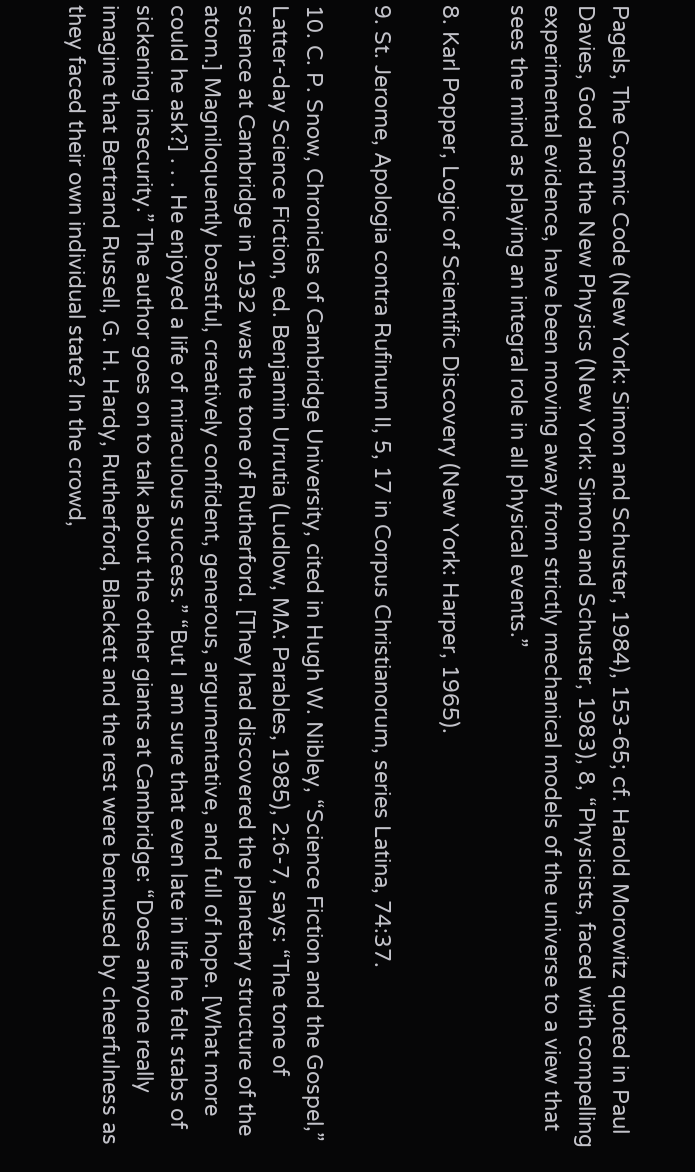Pagels, The Cosmic Code (New York: Simon and Schuster, 1984), 153-65; cf. Harold Morowitz quoted in Paul Davies, God and the New Physics (New York: Simon and Schuster, 1983), 8, “Physicists, faced with compelling experimental evidence, have been moving away from strictly mechanical models of the universe to a view that sees the mind as playing an integral role in all physical events.”

8. Karl Popper, Logic of Scientific Discovery (New York: Harper, 1965).

9. St. Jerome, Apologia contra Rufinum II, 5, 17 in Corpus Christianorum, series Latina, 74:37.

10. C. P. Snow, Chronicles of Cambridge University, cited in Hugh W. Nibley, “Science Fiction and the Gospel,” Latter-day Science Fiction, ed. Benjamin Urrutia (Ludlow, MA: Parables, 1985), 2:6-7, says: “The tone of science at Cambridge in 1932 was the tone of Rutherford. [They had discovered the planetary structure of the atom.] Magniloquently boastful, creatively confident, generous, argumentative, and full of hope. [What more could he ask?] . . . He enjoyed a life of miraculous success.” “But I am sure that even late in life he felt stabs of sickening insecurity.” The author goes on to talk about the other giants at Cambridge: “Does anyone really imagine that Bertrand Russell, G. H. Hardy, Rutherford, Blackett and the rest were bemused by cheerfulness as they faced their own individual state? In the crowd,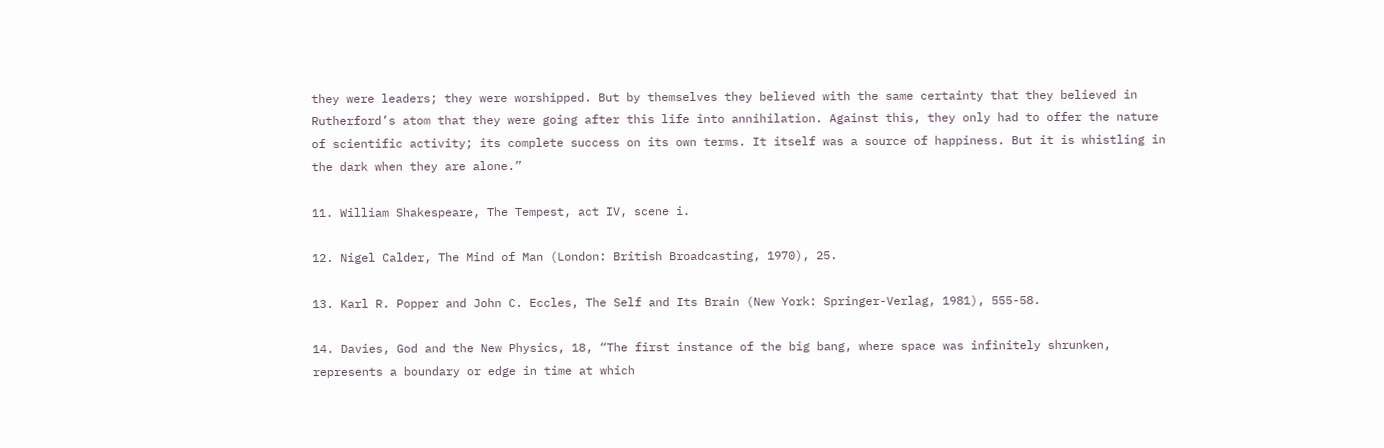they were leaders; they were worshipped. But by themselves they believed with the same certainty that they believed in Rutherford’s atom that they were going after this life into annihilation. Against this, they only had to offer the nature of scientific activity; its complete success on its own terms. It itself was a source of happiness. But it is whistling in the dark when they are alone.”

11. William Shakespeare, The Tempest, act IV, scene i.

12. Nigel Calder, The Mind of Man (London: British Broadcasting, 1970), 25.

13. Karl R. Popper and John C. Eccles, The Self and Its Brain (New York: Springer-Verlag, 1981), 555-58.

14. Davies, God and the New Physics, 18, “The first instance of the big bang, where space was infinitely shrunken, represents a boundary or edge in time at which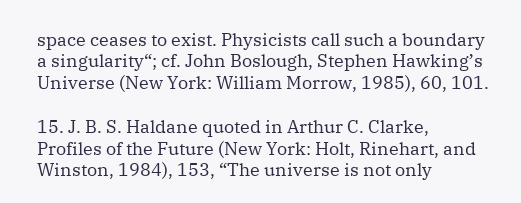space ceases to exist. Physicists call such a boundary a singularity“; cf. John Boslough, Stephen Hawking’s Universe (New York: William Morrow, 1985), 60, 101.

15. J. B. S. Haldane quoted in Arthur C. Clarke, Profiles of the Future (New York: Holt, Rinehart, and Winston, 1984), 153, “The universe is not only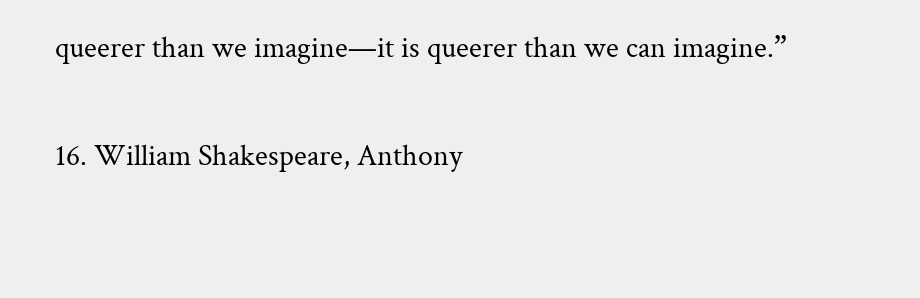queerer than we imagine—it is queerer than we can imagine.”

16. William Shakespeare, Anthony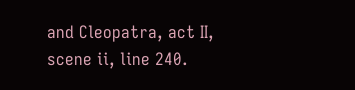and Cleopatra, act II, scene ii, line 240.